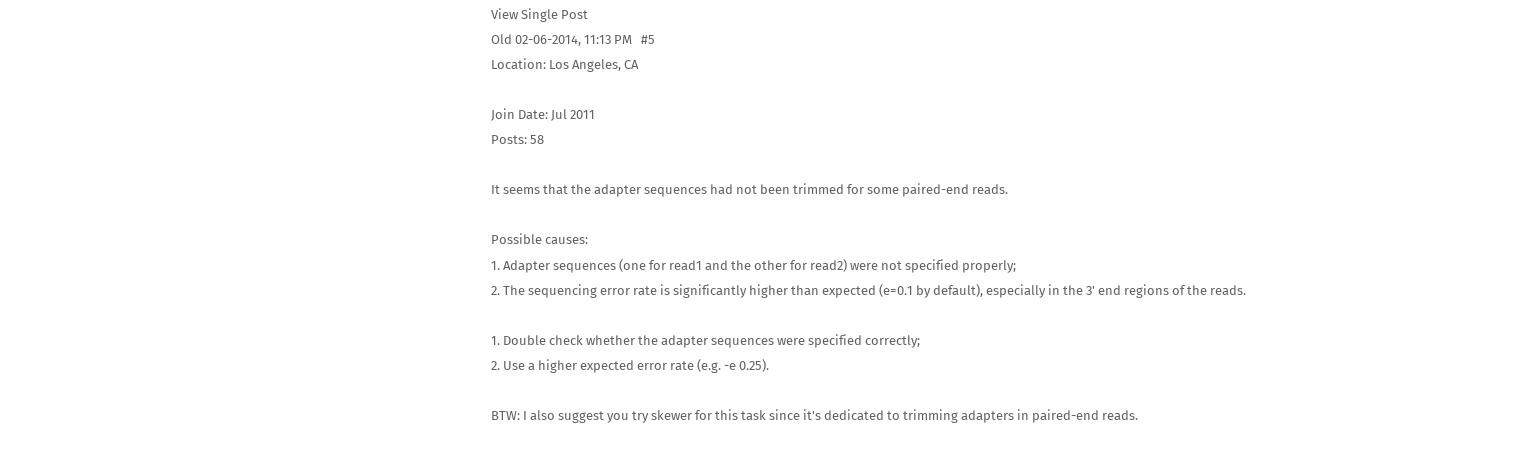View Single Post
Old 02-06-2014, 11:13 PM   #5
Location: Los Angeles, CA

Join Date: Jul 2011
Posts: 58

It seems that the adapter sequences had not been trimmed for some paired-end reads.

Possible causes:
1. Adapter sequences (one for read1 and the other for read2) were not specified properly;
2. The sequencing error rate is significantly higher than expected (e=0.1 by default), especially in the 3' end regions of the reads.

1. Double check whether the adapter sequences were specified correctly;
2. Use a higher expected error rate (e.g. -e 0.25).

BTW: I also suggest you try skewer for this task since it's dedicated to trimming adapters in paired-end reads.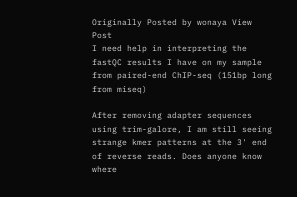Originally Posted by wonaya View Post
I need help in interpreting the fastQC results I have on my sample from paired-end ChIP-seq (151bp long from miseq)

After removing adapter sequences using trim-galore, I am still seeing strange kmer patterns at the 3' end of reverse reads. Does anyone know where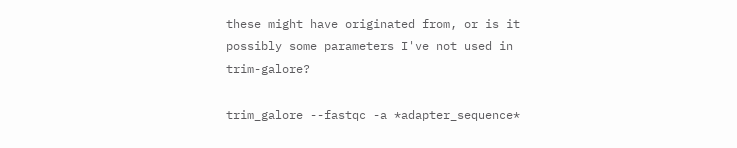these might have originated from, or is it possibly some parameters I've not used in trim-galore?

trim_galore --fastqc -a *adapter_sequence*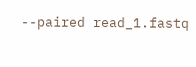--paired read_1.fastq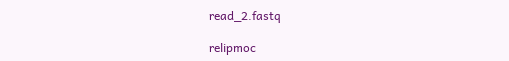read_2.fastq

relipmoc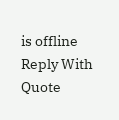is offline   Reply With Quote